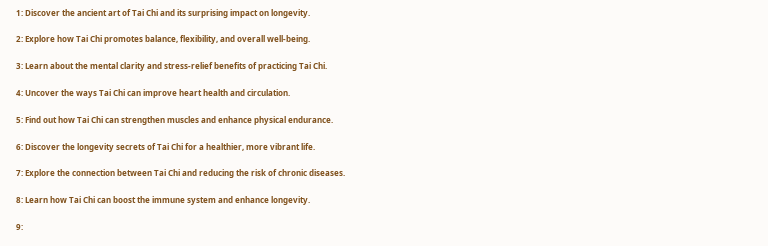1: Discover the ancient art of Tai Chi and its surprising impact on longevity.

2: Explore how Tai Chi promotes balance, flexibility, and overall well-being.

3: Learn about the mental clarity and stress-relief benefits of practicing Tai Chi.

4: Uncover the ways Tai Chi can improve heart health and circulation.

5: Find out how Tai Chi can strengthen muscles and enhance physical endurance.

6: Discover the longevity secrets of Tai Chi for a healthier, more vibrant life.

7: Explore the connection between Tai Chi and reducing the risk of chronic diseases.

8: Learn how Tai Chi can boost the immune system and enhance longevity.

9: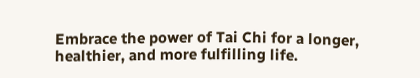Embrace the power of Tai Chi for a longer, healthier, and more fulfilling life.